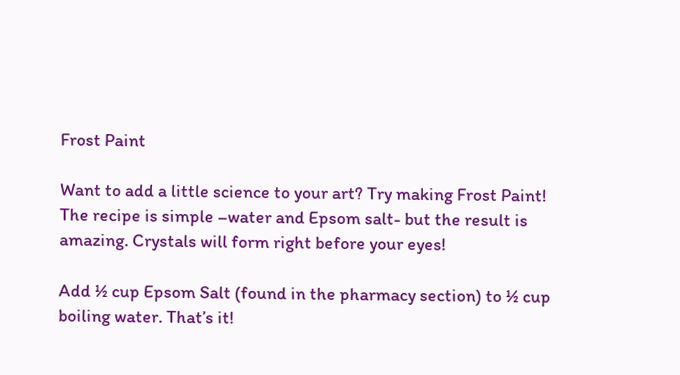Frost Paint

Want to add a little science to your art? Try making Frost Paint! The recipe is simple –water and Epsom salt- but the result is amazing. Crystals will form right before your eyes!

Add ½ cup Epsom Salt (found in the pharmacy section) to ½ cup boiling water. That’s it!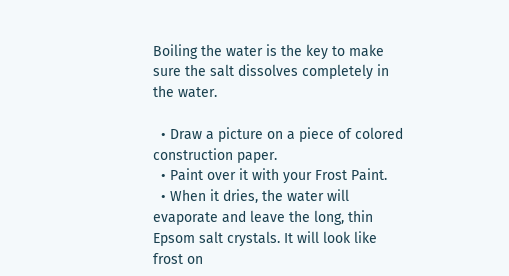Boiling the water is the key to make sure the salt dissolves completely in the water.

  • Draw a picture on a piece of colored construction paper.
  • Paint over it with your Frost Paint.
  • When it dries, the water will evaporate and leave the long, thin Epsom salt crystals. It will look like frost on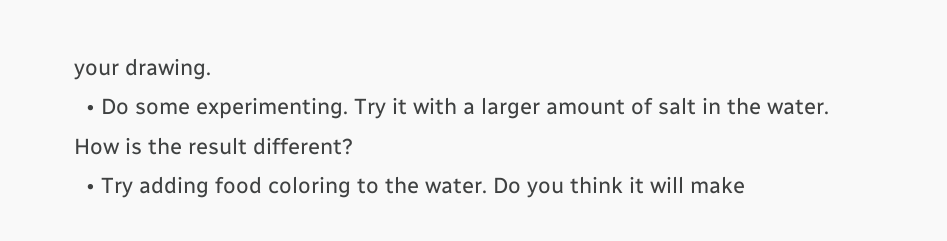your drawing.
  • Do some experimenting. Try it with a larger amount of salt in the water. How is the result different?
  • Try adding food coloring to the water. Do you think it will make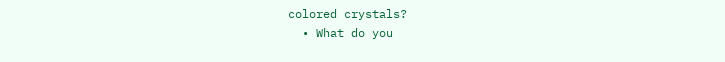colored crystals?
  • What do you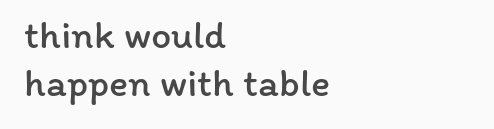think would happen with table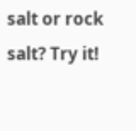salt or rock salt? Try it!